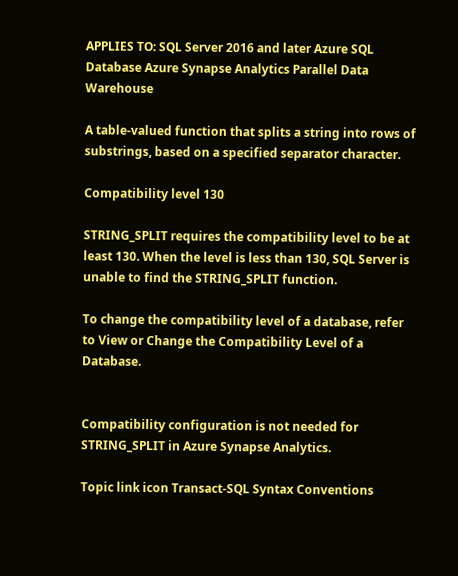APPLIES TO: SQL Server 2016 and later Azure SQL Database Azure Synapse Analytics Parallel Data Warehouse

A table-valued function that splits a string into rows of substrings, based on a specified separator character.

Compatibility level 130

STRING_SPLIT requires the compatibility level to be at least 130. When the level is less than 130, SQL Server is unable to find the STRING_SPLIT function.

To change the compatibility level of a database, refer to View or Change the Compatibility Level of a Database.


Compatibility configuration is not needed for STRING_SPLIT in Azure Synapse Analytics.

Topic link icon Transact-SQL Syntax Conventions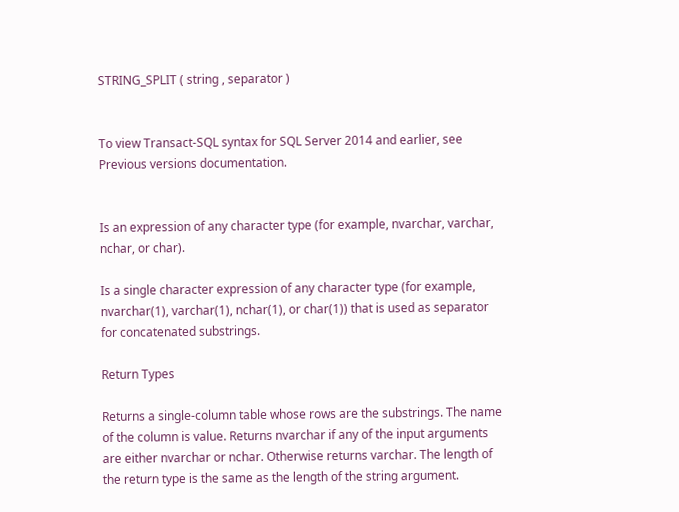STRING_SPLIT ( string , separator )


To view Transact-SQL syntax for SQL Server 2014 and earlier, see Previous versions documentation.


Is an expression of any character type (for example, nvarchar, varchar, nchar, or char).

Is a single character expression of any character type (for example, nvarchar(1), varchar(1), nchar(1), or char(1)) that is used as separator for concatenated substrings.

Return Types

Returns a single-column table whose rows are the substrings. The name of the column is value. Returns nvarchar if any of the input arguments are either nvarchar or nchar. Otherwise returns varchar. The length of the return type is the same as the length of the string argument.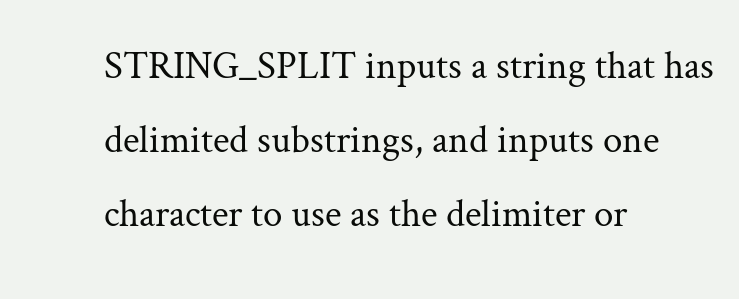STRING_SPLIT inputs a string that has delimited substrings, and inputs one character to use as the delimiter or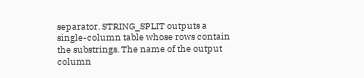separator. STRING_SPLIT outputs a single-column table whose rows contain the substrings. The name of the output column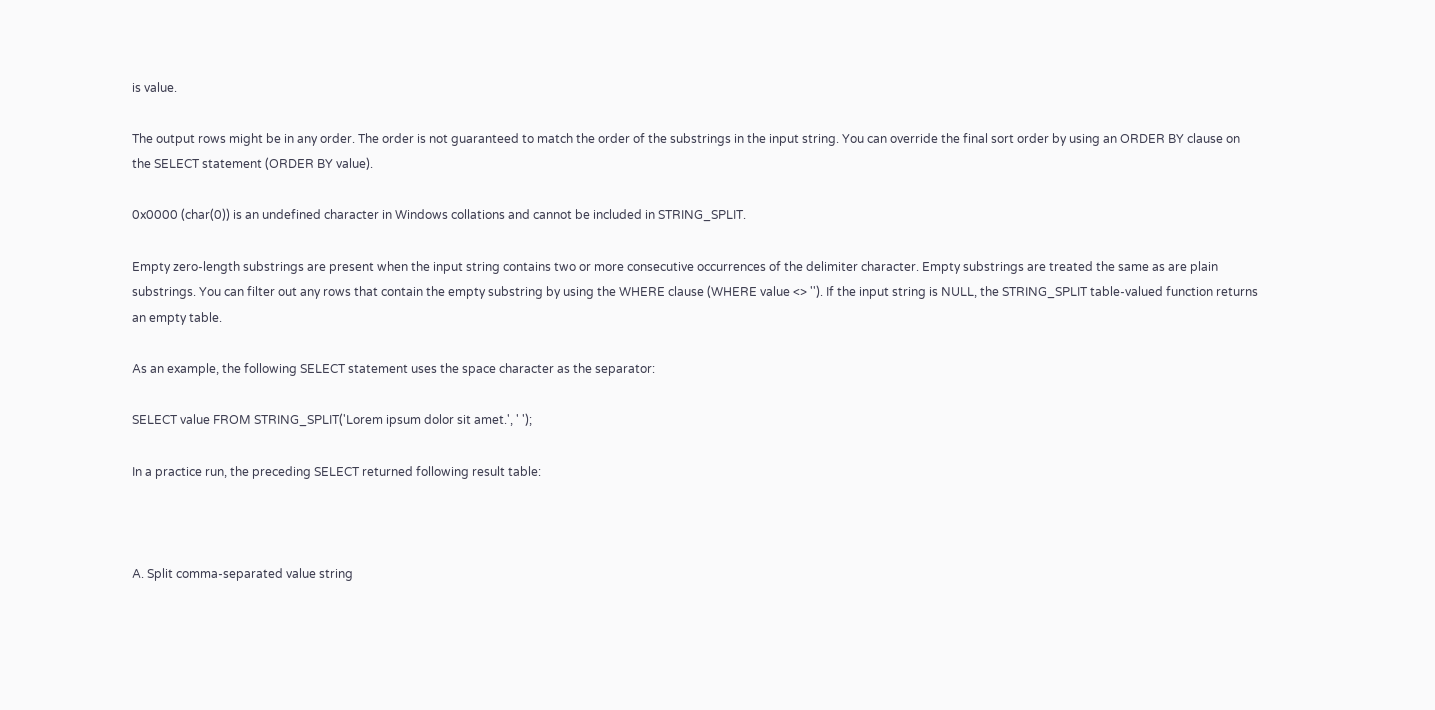is value.

The output rows might be in any order. The order is not guaranteed to match the order of the substrings in the input string. You can override the final sort order by using an ORDER BY clause on the SELECT statement (ORDER BY value).

0x0000 (char(0)) is an undefined character in Windows collations and cannot be included in STRING_SPLIT.

Empty zero-length substrings are present when the input string contains two or more consecutive occurrences of the delimiter character. Empty substrings are treated the same as are plain substrings. You can filter out any rows that contain the empty substring by using the WHERE clause (WHERE value <> ''). If the input string is NULL, the STRING_SPLIT table-valued function returns an empty table.

As an example, the following SELECT statement uses the space character as the separator:

SELECT value FROM STRING_SPLIT('Lorem ipsum dolor sit amet.', ' ');

In a practice run, the preceding SELECT returned following result table:



A. Split comma-separated value string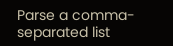Parse a comma-separated list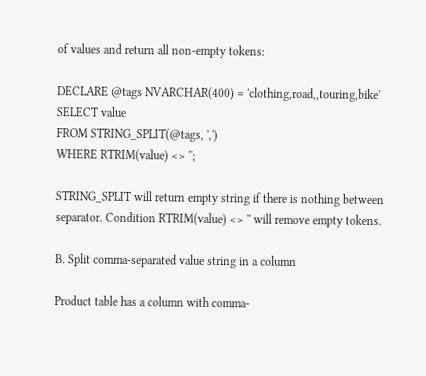of values and return all non-empty tokens:

DECLARE @tags NVARCHAR(400) = 'clothing,road,,touring,bike'
SELECT value
FROM STRING_SPLIT(@tags, ',')
WHERE RTRIM(value) <> '';

STRING_SPLIT will return empty string if there is nothing between separator. Condition RTRIM(value) <> '' will remove empty tokens.

B. Split comma-separated value string in a column

Product table has a column with comma-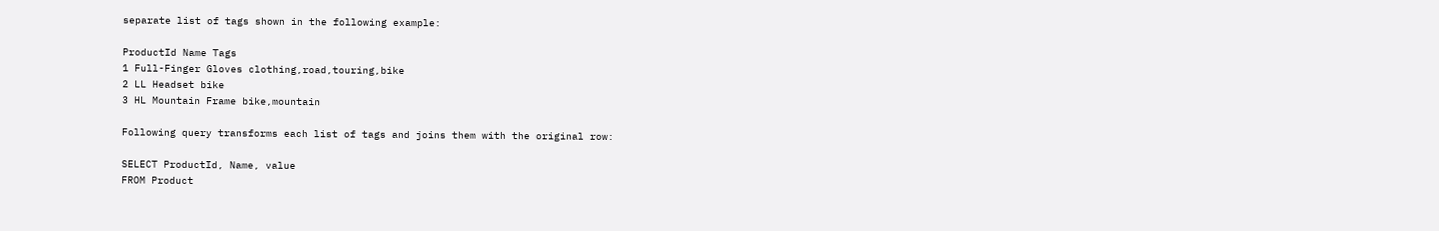separate list of tags shown in the following example:

ProductId Name Tags
1 Full-Finger Gloves clothing,road,touring,bike
2 LL Headset bike
3 HL Mountain Frame bike,mountain

Following query transforms each list of tags and joins them with the original row:

SELECT ProductId, Name, value
FROM Product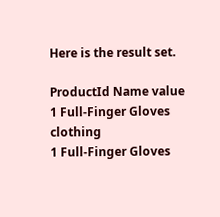Here is the result set.

ProductId Name value
1 Full-Finger Gloves clothing
1 Full-Finger Gloves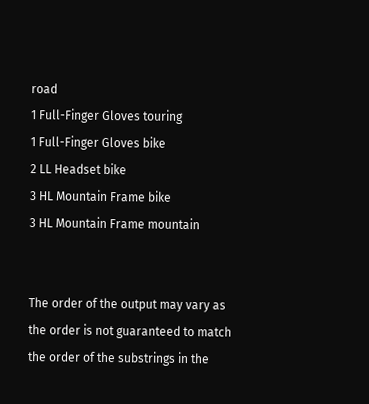road
1 Full-Finger Gloves touring
1 Full-Finger Gloves bike
2 LL Headset bike
3 HL Mountain Frame bike
3 HL Mountain Frame mountain


The order of the output may vary as the order is not guaranteed to match the order of the substrings in the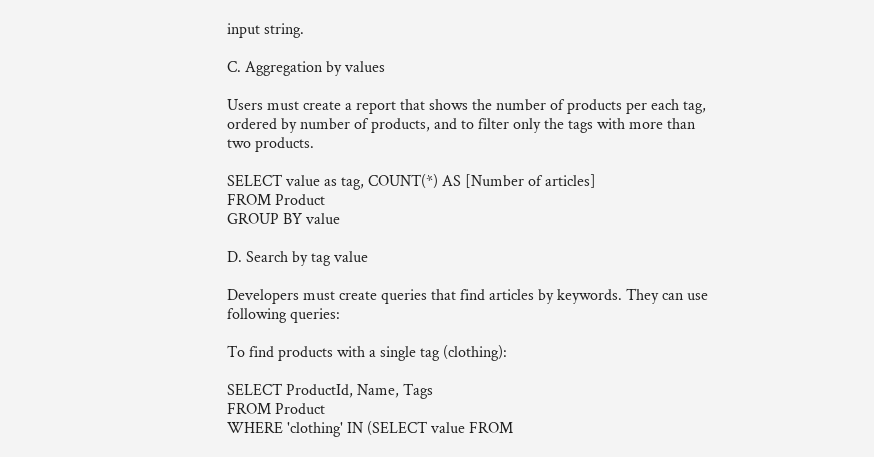input string.

C. Aggregation by values

Users must create a report that shows the number of products per each tag, ordered by number of products, and to filter only the tags with more than two products.

SELECT value as tag, COUNT(*) AS [Number of articles]
FROM Product
GROUP BY value

D. Search by tag value

Developers must create queries that find articles by keywords. They can use following queries:

To find products with a single tag (clothing):

SELECT ProductId, Name, Tags
FROM Product
WHERE 'clothing' IN (SELECT value FROM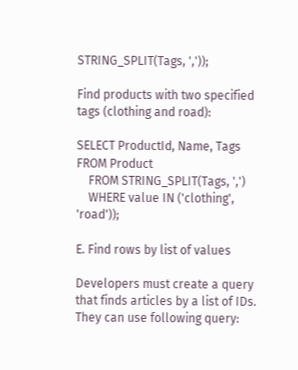STRING_SPLIT(Tags, ','));

Find products with two specified tags (clothing and road):

SELECT ProductId, Name, Tags
FROM Product
    FROM STRING_SPLIT(Tags, ',')
    WHERE value IN ('clothing', 'road'));

E. Find rows by list of values

Developers must create a query that finds articles by a list of IDs. They can use following query: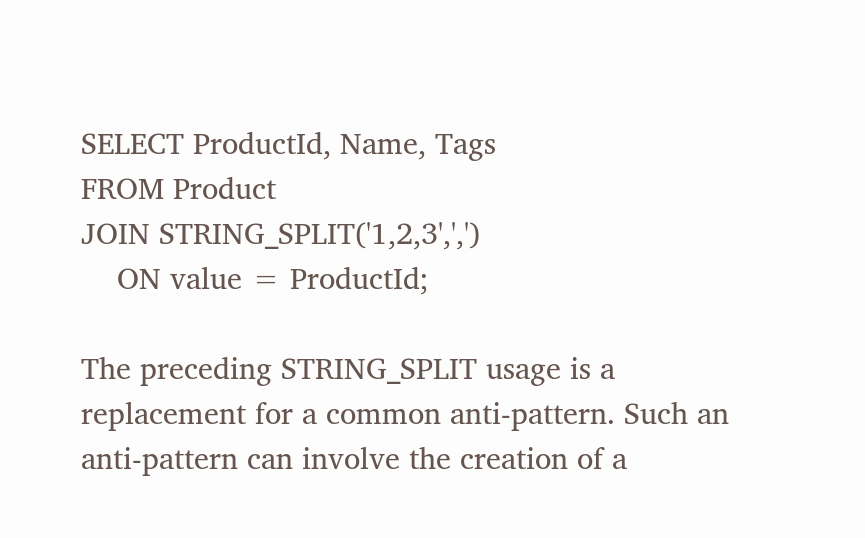SELECT ProductId, Name, Tags
FROM Product
JOIN STRING_SPLIT('1,2,3',',')
    ON value = ProductId;

The preceding STRING_SPLIT usage is a replacement for a common anti-pattern. Such an anti-pattern can involve the creation of a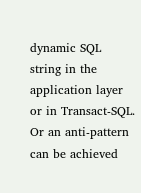dynamic SQL string in the application layer or in Transact-SQL. Or an anti-pattern can be achieved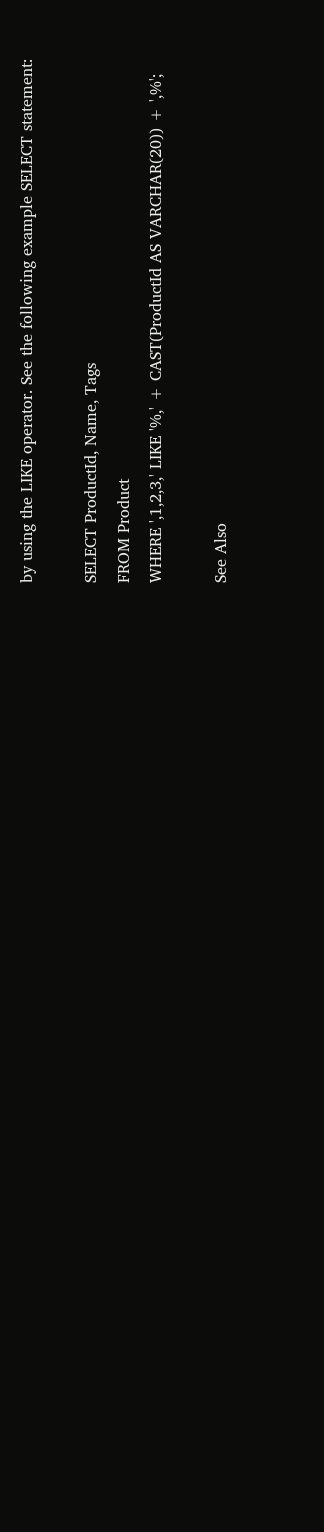by using the LIKE operator. See the following example SELECT statement:

SELECT ProductId, Name, Tags
FROM Product
WHERE ',1,2,3,' LIKE '%,' + CAST(ProductId AS VARCHAR(20)) + ',%';

See Also